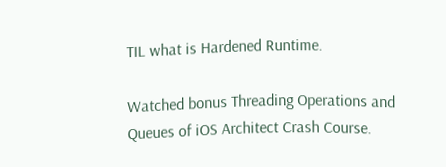TIL what is Hardened Runtime.

Watched bonus Threading Operations and Queues of iOS Architect Crash Course.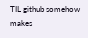TIL github somehow makes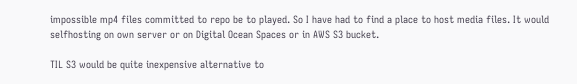impossible mp4 files committed to repo be to played. So I have had to find a place to host media files. It would selfhosting on own server or on Digital Ocean Spaces or in AWS S3 bucket.

TIL S3 would be quite inexpensive alternative to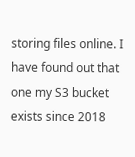storing files online. I have found out that one my S3 bucket exists since 2018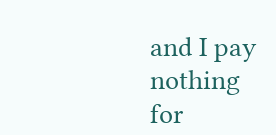and I pay nothing for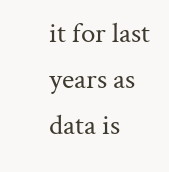it for last years as data is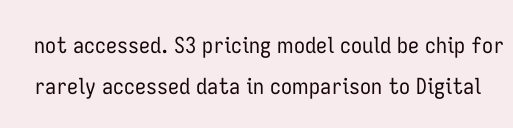not accessed. S3 pricing model could be chip for rarely accessed data in comparison to Digital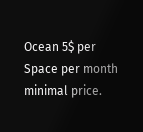Ocean 5$ per Space per month minimal price.